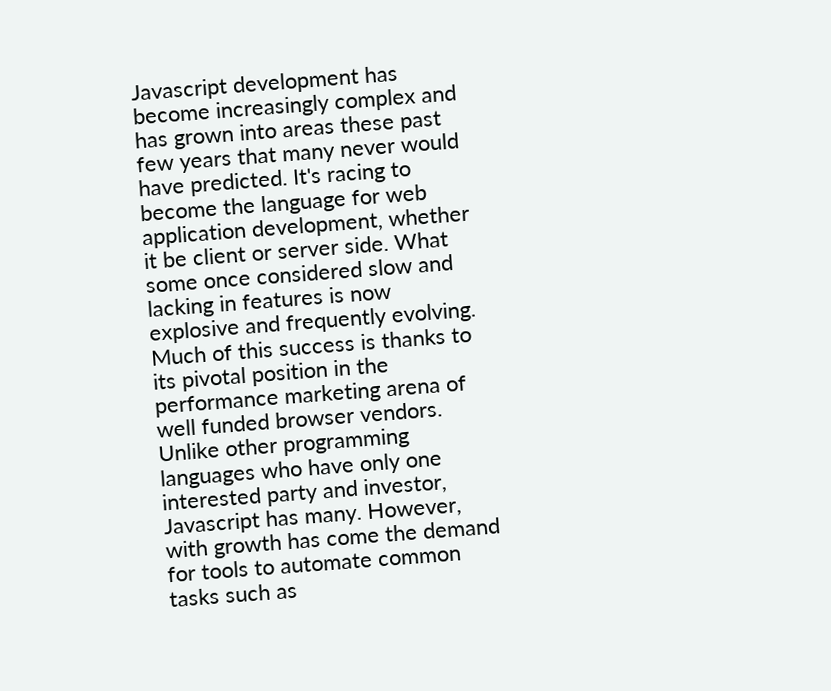Javascript development has become increasingly complex and has grown into areas these past few years that many never would have predicted. It's racing to become the language for web application development, whether it be client or server side. What some once considered slow and lacking in features is now explosive and frequently evolving. Much of this success is thanks to its pivotal position in the performance marketing arena of well funded browser vendors. Unlike other programming languages who have only one interested party and investor, Javascript has many. However, with growth has come the demand for tools to automate common tasks such as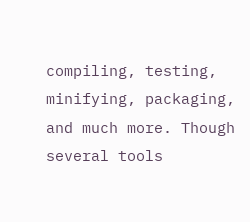compiling, testing, minifying, packaging, and much more. Though several tools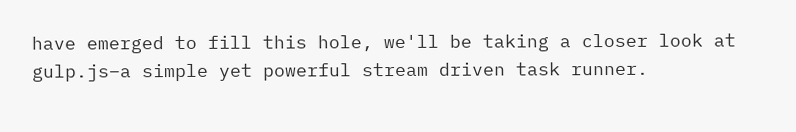have emerged to fill this hole, we'll be taking a closer look at gulp.js–a simple yet powerful stream driven task runner.